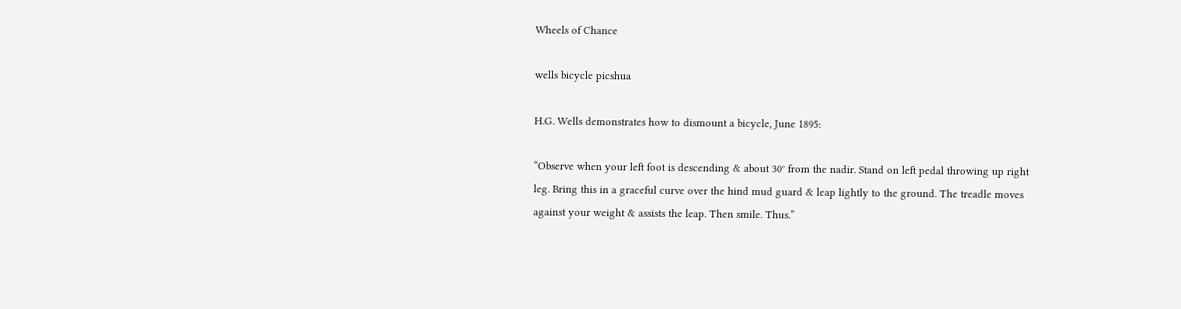Wheels of Chance

wells bicycle picshua

H.G. Wells demonstrates how to dismount a bicycle, June 1895:

“Observe when your left foot is descending & about 30° from the nadir. Stand on left pedal throwing up right leg. Bring this in a graceful curve over the hind mud guard & leap lightly to the ground. The treadle moves against your weight & assists the leap. Then smile. Thus.”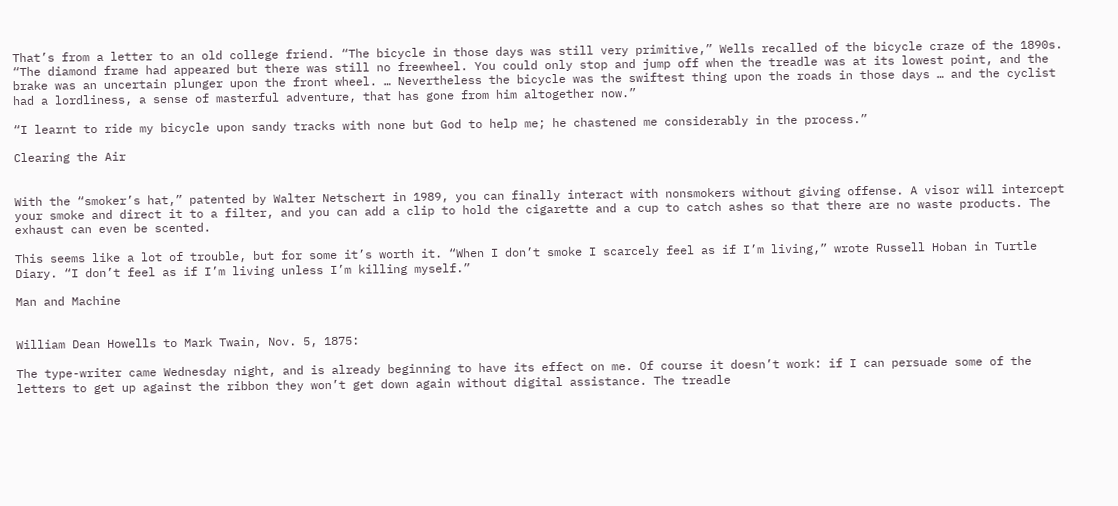That’s from a letter to an old college friend. “The bicycle in those days was still very primitive,” Wells recalled of the bicycle craze of the 1890s. “The diamond frame had appeared but there was still no freewheel. You could only stop and jump off when the treadle was at its lowest point, and the brake was an uncertain plunger upon the front wheel. … Nevertheless the bicycle was the swiftest thing upon the roads in those days … and the cyclist had a lordliness, a sense of masterful adventure, that has gone from him altogether now.”

“I learnt to ride my bicycle upon sandy tracks with none but God to help me; he chastened me considerably in the process.”

Clearing the Air


With the “smoker’s hat,” patented by Walter Netschert in 1989, you can finally interact with nonsmokers without giving offense. A visor will intercept your smoke and direct it to a filter, and you can add a clip to hold the cigarette and a cup to catch ashes so that there are no waste products. The exhaust can even be scented.

This seems like a lot of trouble, but for some it’s worth it. “When I don’t smoke I scarcely feel as if I’m living,” wrote Russell Hoban in Turtle Diary. “I don’t feel as if I’m living unless I’m killing myself.”

Man and Machine


William Dean Howells to Mark Twain, Nov. 5, 1875:

The type-writer came Wednesday night, and is already beginning to have its effect on me. Of course it doesn’t work: if I can persuade some of the letters to get up against the ribbon they won’t get down again without digital assistance. The treadle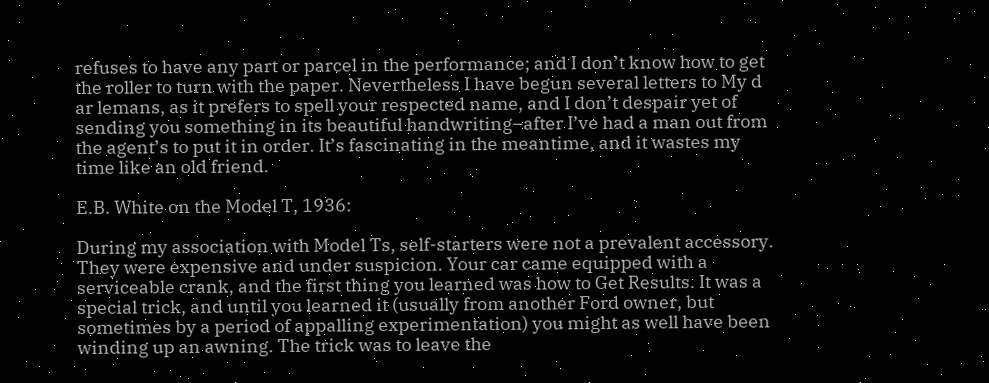refuses to have any part or parcel in the performance; and I don’t know how to get the roller to turn with the paper. Nevertheless I have begun several letters to My d ar lemans, as it prefers to spell your respected name, and I don’t despair yet of sending you something in its beautiful handwriting–after I’ve had a man out from the agent’s to put it in order. It’s fascinating in the meantime, and it wastes my time like an old friend.

E.B. White on the Model T, 1936:

During my association with Model Ts, self-starters were not a prevalent accessory. They were expensive and under suspicion. Your car came equipped with a serviceable crank, and the first thing you learned was how to Get Results. It was a special trick, and until you learned it (usually from another Ford owner, but sometimes by a period of appalling experimentation) you might as well have been winding up an awning. The trick was to leave the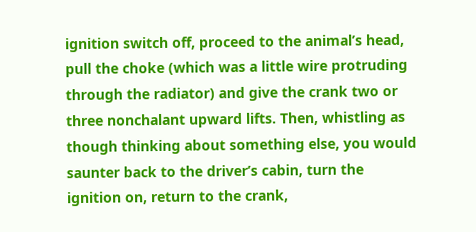ignition switch off, proceed to the animal’s head, pull the choke (which was a little wire protruding through the radiator) and give the crank two or three nonchalant upward lifts. Then, whistling as though thinking about something else, you would saunter back to the driver’s cabin, turn the ignition on, return to the crank,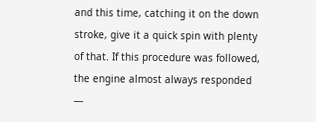and this time, catching it on the down stroke, give it a quick spin with plenty of that. If this procedure was followed, the engine almost always responded —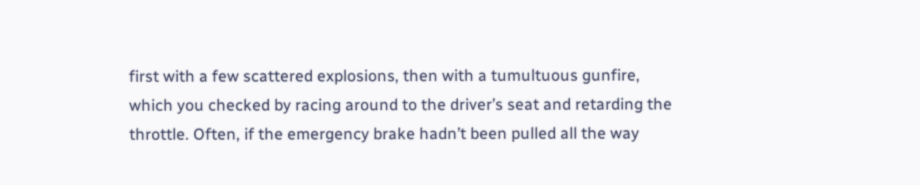first with a few scattered explosions, then with a tumultuous gunfire, which you checked by racing around to the driver’s seat and retarding the throttle. Often, if the emergency brake hadn’t been pulled all the way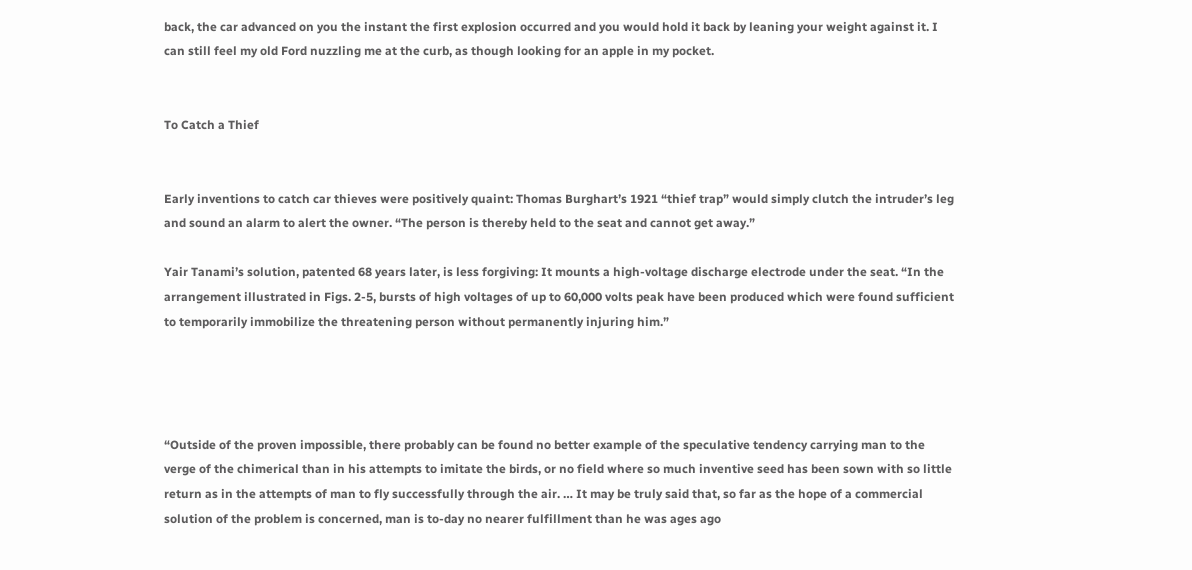back, the car advanced on you the instant the first explosion occurred and you would hold it back by leaning your weight against it. I can still feel my old Ford nuzzling me at the curb, as though looking for an apple in my pocket.


To Catch a Thief


Early inventions to catch car thieves were positively quaint: Thomas Burghart’s 1921 “thief trap” would simply clutch the intruder’s leg and sound an alarm to alert the owner. “The person is thereby held to the seat and cannot get away.”

Yair Tanami’s solution, patented 68 years later, is less forgiving: It mounts a high-voltage discharge electrode under the seat. “In the arrangement illustrated in Figs. 2-5, bursts of high voltages of up to 60,000 volts peak have been produced which were found sufficient to temporarily immobilize the threatening person without permanently injuring him.”




“Outside of the proven impossible, there probably can be found no better example of the speculative tendency carrying man to the verge of the chimerical than in his attempts to imitate the birds, or no field where so much inventive seed has been sown with so little return as in the attempts of man to fly successfully through the air. … It may be truly said that, so far as the hope of a commercial solution of the problem is concerned, man is to-day no nearer fulfillment than he was ages ago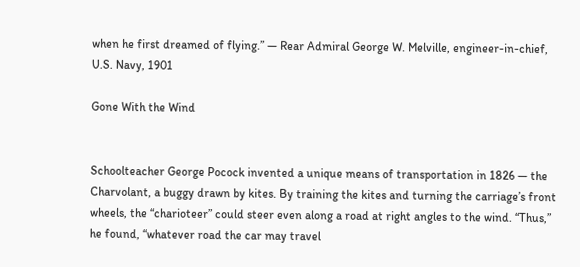when he first dreamed of flying.” — Rear Admiral George W. Melville, engineer-in-chief, U.S. Navy, 1901

Gone With the Wind


Schoolteacher George Pocock invented a unique means of transportation in 1826 — the Charvolant, a buggy drawn by kites. By training the kites and turning the carriage’s front wheels, the “charioteer” could steer even along a road at right angles to the wind. “Thus,” he found, “whatever road the car may travel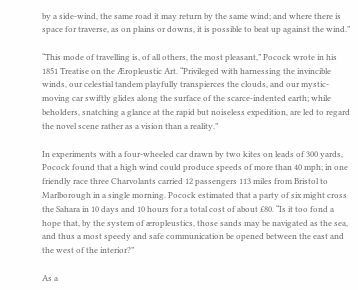by a side-wind, the same road it may return by the same wind; and where there is space for traverse, as on plains or downs, it is possible to beat up against the wind.”

“This mode of travelling is, of all others, the most pleasant,” Pocock wrote in his 1851 Treatise on the Æropleustic Art. “Privileged with harnessing the invincible winds, our celestial tandem playfully transpierces the clouds, and our mystic-moving car swiftly glides along the surface of the scarce-indented earth; while beholders, snatching a glance at the rapid but noiseless expedition, are led to regard the novel scene rather as a vision than a reality.”

In experiments with a four-wheeled car drawn by two kites on leads of 300 yards, Pocock found that a high wind could produce speeds of more than 40 mph; in one friendly race three Charvolants carried 12 passengers 113 miles from Bristol to Marlborough in a single morning. Pocock estimated that a party of six might cross the Sahara in 10 days and 10 hours for a total cost of about £80. “Is it too fond a hope that, by the system of æropleustics, those sands may be navigated as the sea, and thus a most speedy and safe communication be opened between the east and the west of the interior?”

As a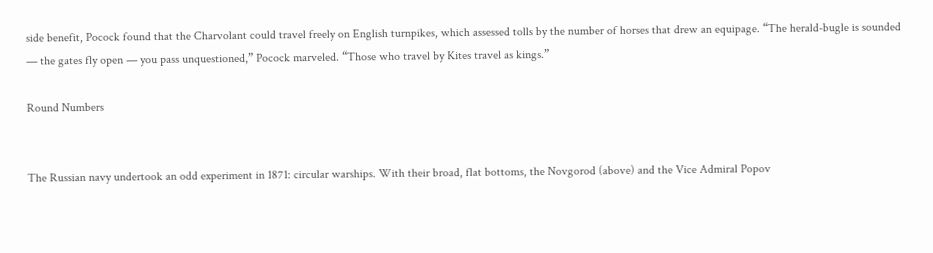side benefit, Pocock found that the Charvolant could travel freely on English turnpikes, which assessed tolls by the number of horses that drew an equipage. “The herald-bugle is sounded — the gates fly open — you pass unquestioned,” Pocock marveled. “Those who travel by Kites travel as kings.”

Round Numbers


The Russian navy undertook an odd experiment in 1871: circular warships. With their broad, flat bottoms, the Novgorod (above) and the Vice Admiral Popov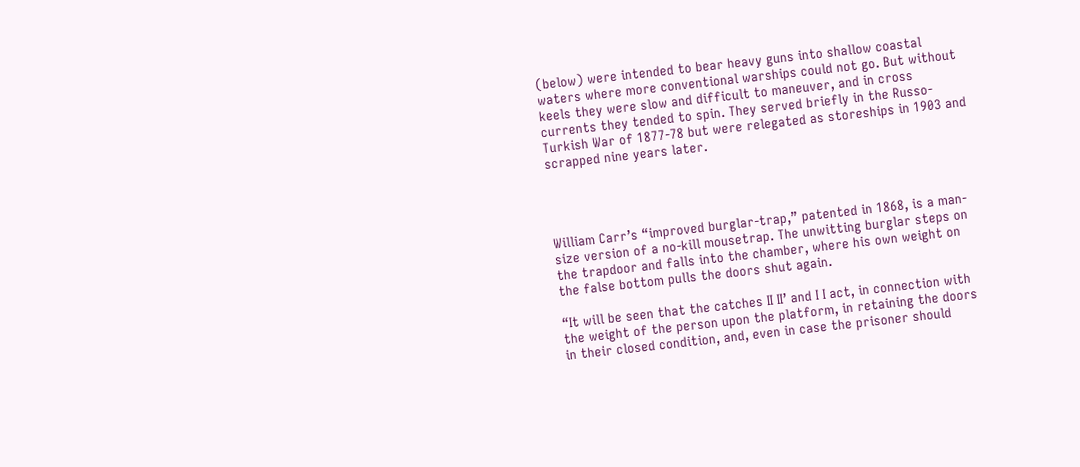(below) were intended to bear heavy guns into shallow coastal waters where more conventional warships could not go. But without keels they were slow and difficult to maneuver, and in cross currents they tended to spin. They served briefly in the Russo-Turkish War of 1877-78 but were relegated as storeships in 1903 and scrapped nine years later.




William Carr’s “improved burglar-trap,” patented in 1868, is a man-size version of a no-kill mousetrap. The unwitting burglar steps on the trapdoor and falls into the chamber, where his own weight on the false bottom pulls the doors shut again.

“It will be seen that the catches II II’ and I I act, in connection with the weight of the person upon the platform, in retaining the doors in their closed condition, and, even in case the prisoner should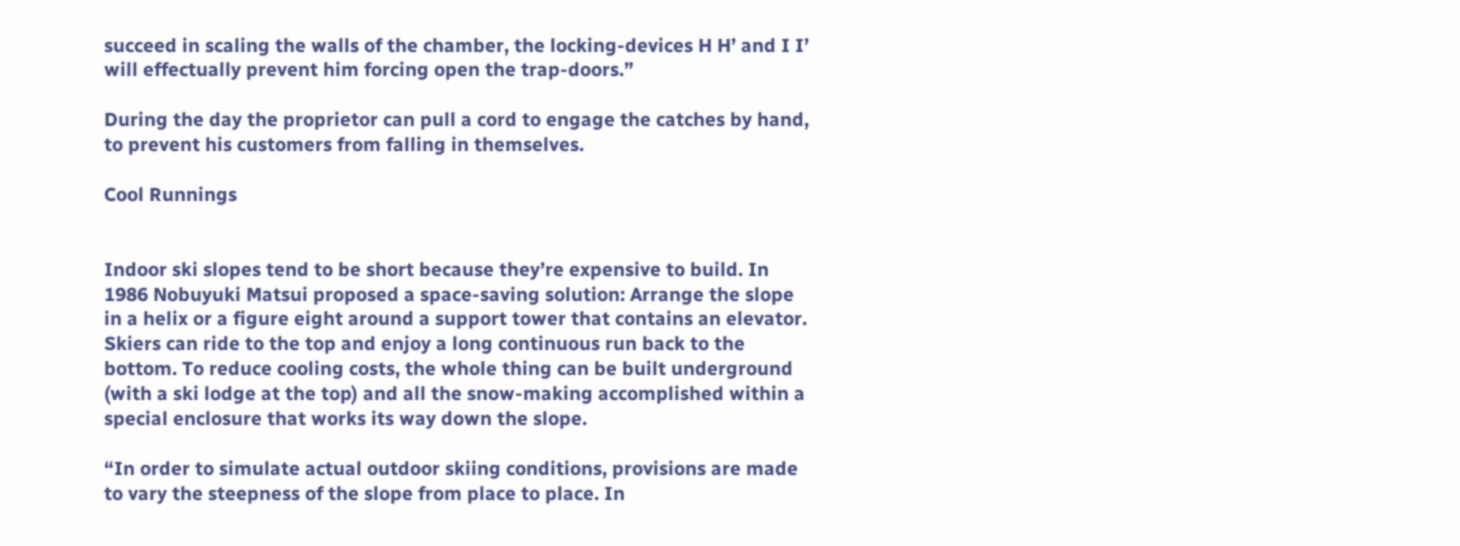succeed in scaling the walls of the chamber, the locking-devices H H’ and I I’ will effectually prevent him forcing open the trap-doors.”

During the day the proprietor can pull a cord to engage the catches by hand, to prevent his customers from falling in themselves.

Cool Runnings


Indoor ski slopes tend to be short because they’re expensive to build. In 1986 Nobuyuki Matsui proposed a space-saving solution: Arrange the slope in a helix or a figure eight around a support tower that contains an elevator. Skiers can ride to the top and enjoy a long continuous run back to the bottom. To reduce cooling costs, the whole thing can be built underground (with a ski lodge at the top) and all the snow-making accomplished within a special enclosure that works its way down the slope.

“In order to simulate actual outdoor skiing conditions, provisions are made to vary the steepness of the slope from place to place. In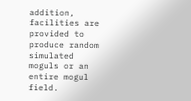addition, facilities are provided to produce random simulated moguls or an entire mogul field.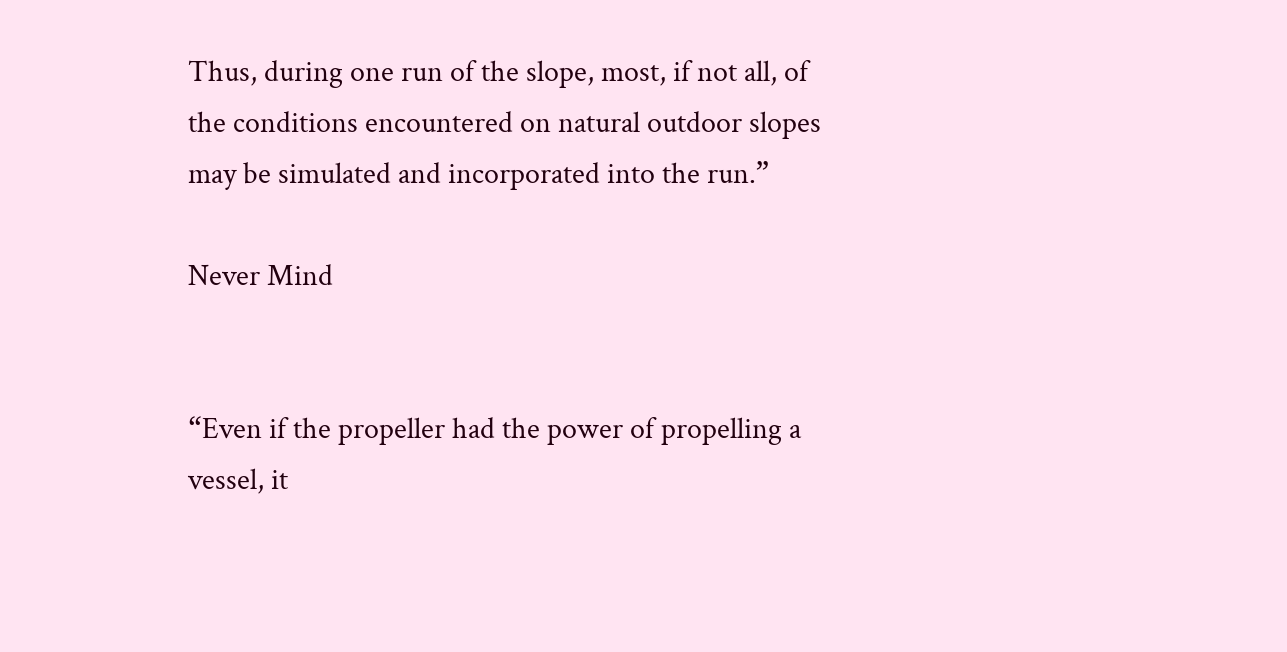Thus, during one run of the slope, most, if not all, of the conditions encountered on natural outdoor slopes may be simulated and incorporated into the run.”

Never Mind


“Even if the propeller had the power of propelling a vessel, it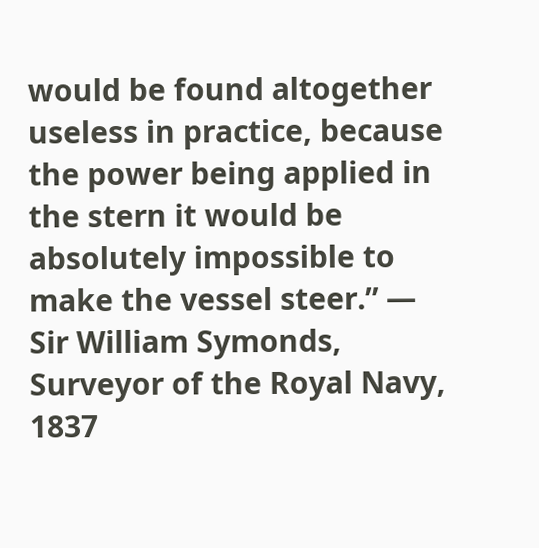would be found altogether useless in practice, because the power being applied in the stern it would be absolutely impossible to make the vessel steer.” — Sir William Symonds, Surveyor of the Royal Navy, 1837